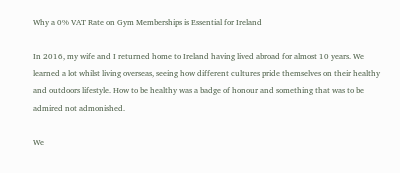Why a 0% VAT Rate on Gym Memberships is Essential for Ireland

In 2016, my wife and I returned home to Ireland having lived abroad for almost 10 years. We learned a lot whilst living overseas, seeing how different cultures pride themselves on their healthy and outdoors lifestyle. How to be healthy was a badge of honour and something that was to be admired not admonished.

We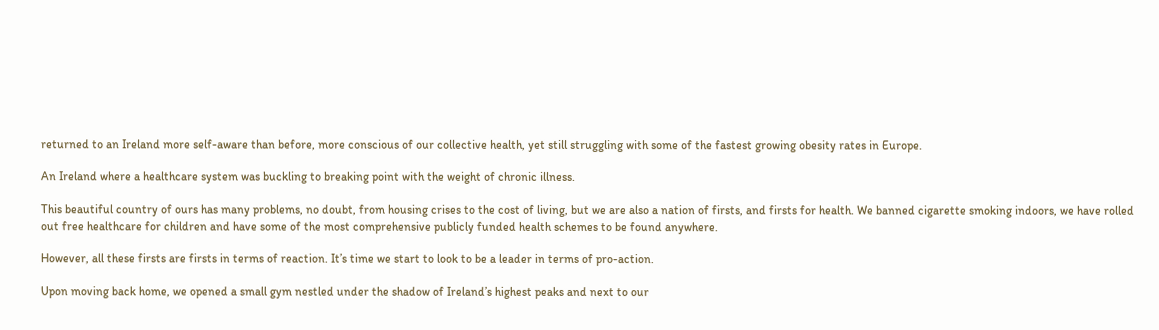returned to an Ireland more self-aware than before, more conscious of our collective health, yet still struggling with some of the fastest growing obesity rates in Europe.

An Ireland where a healthcare system was buckling to breaking point with the weight of chronic illness.

This beautiful country of ours has many problems, no doubt, from housing crises to the cost of living, but we are also a nation of firsts, and firsts for health. We banned cigarette smoking indoors, we have rolled out free healthcare for children and have some of the most comprehensive publicly funded health schemes to be found anywhere.

However, all these firsts are firsts in terms of reaction. It’s time we start to look to be a leader in terms of pro-action.

Upon moving back home, we opened a small gym nestled under the shadow of Ireland’s highest peaks and next to our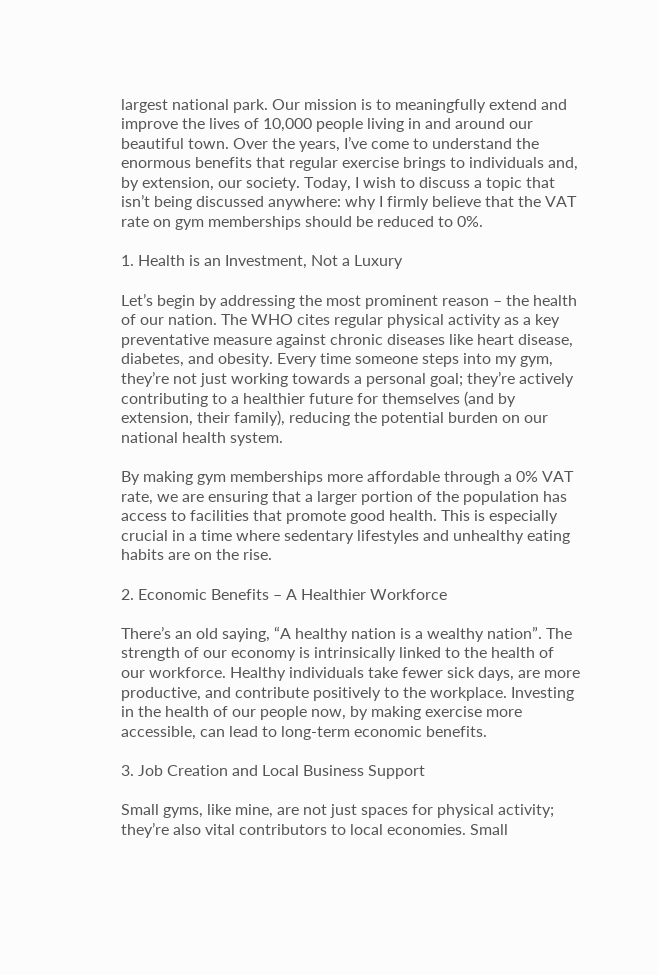largest national park. Our mission is to meaningfully extend and improve the lives of 10,000 people living in and around our beautiful town. Over the years, I’ve come to understand the enormous benefits that regular exercise brings to individuals and, by extension, our society. Today, I wish to discuss a topic that isn’t being discussed anywhere: why I firmly believe that the VAT rate on gym memberships should be reduced to 0%.

1. Health is an Investment, Not a Luxury

Let’s begin by addressing the most prominent reason – the health of our nation. The WHO cites regular physical activity as a key preventative measure against chronic diseases like heart disease, diabetes, and obesity. Every time someone steps into my gym, they’re not just working towards a personal goal; they’re actively contributing to a healthier future for themselves (and by extension, their family), reducing the potential burden on our national health system.

By making gym memberships more affordable through a 0% VAT rate, we are ensuring that a larger portion of the population has access to facilities that promote good health. This is especially crucial in a time where sedentary lifestyles and unhealthy eating habits are on the rise.

2. Economic Benefits – A Healthier Workforce

There’s an old saying, “A healthy nation is a wealthy nation”. The strength of our economy is intrinsically linked to the health of our workforce. Healthy individuals take fewer sick days, are more productive, and contribute positively to the workplace. Investing in the health of our people now, by making exercise more accessible, can lead to long-term economic benefits.

3. Job Creation and Local Business Support

Small gyms, like mine, are not just spaces for physical activity; they’re also vital contributors to local economies. Small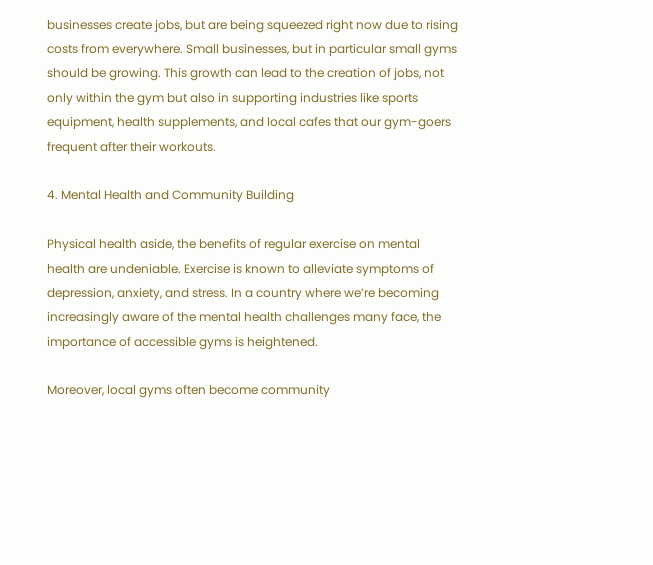businesses create jobs, but are being squeezed right now due to rising costs from everywhere. Small businesses, but in particular small gyms should be growing. This growth can lead to the creation of jobs, not only within the gym but also in supporting industries like sports equipment, health supplements, and local cafes that our gym-goers frequent after their workouts.

4. Mental Health and Community Building

Physical health aside, the benefits of regular exercise on mental health are undeniable. Exercise is known to alleviate symptoms of depression, anxiety, and stress. In a country where we’re becoming increasingly aware of the mental health challenges many face, the importance of accessible gyms is heightened.

Moreover, local gyms often become community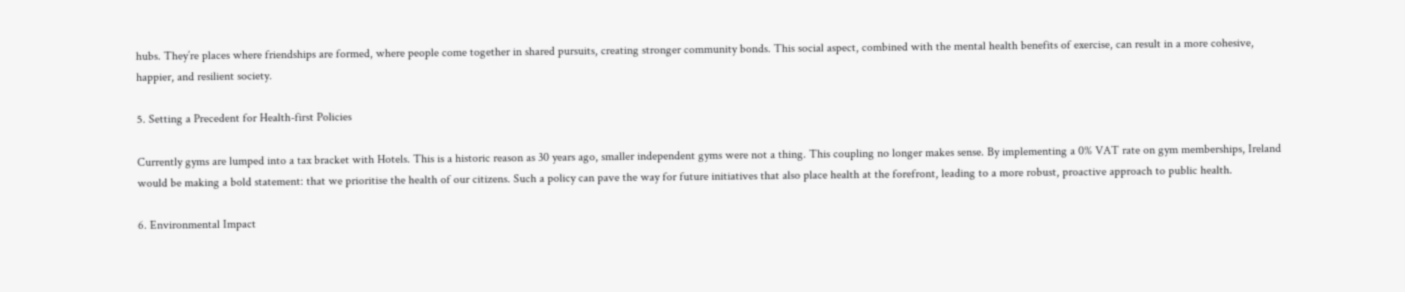hubs. They’re places where friendships are formed, where people come together in shared pursuits, creating stronger community bonds. This social aspect, combined with the mental health benefits of exercise, can result in a more cohesive, happier, and resilient society.

5. Setting a Precedent for Health-first Policies

Currently gyms are lumped into a tax bracket with Hotels. This is a historic reason as 30 years ago, smaller independent gyms were not a thing. This coupling no longer makes sense. By implementing a 0% VAT rate on gym memberships, Ireland would be making a bold statement: that we prioritise the health of our citizens. Such a policy can pave the way for future initiatives that also place health at the forefront, leading to a more robust, proactive approach to public health.

6. Environmental Impact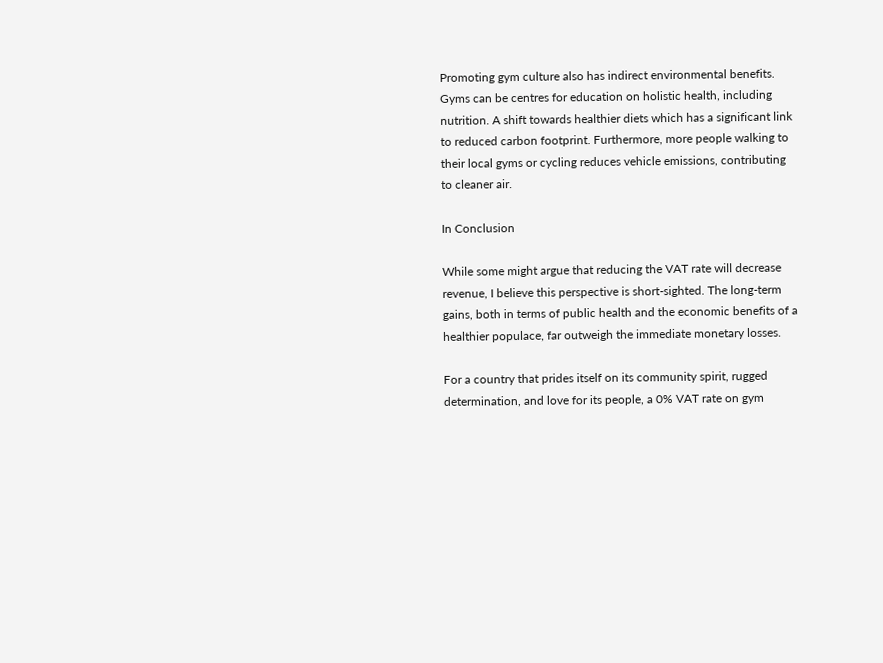Promoting gym culture also has indirect environmental benefits. Gyms can be centres for education on holistic health, including nutrition. A shift towards healthier diets which has a significant link to reduced carbon footprint. Furthermore, more people walking to their local gyms or cycling reduces vehicle emissions, contributing to cleaner air.

In Conclusion

While some might argue that reducing the VAT rate will decrease revenue, I believe this perspective is short-sighted. The long-term gains, both in terms of public health and the economic benefits of a healthier populace, far outweigh the immediate monetary losses.

For a country that prides itself on its community spirit, rugged determination, and love for its people, a 0% VAT rate on gym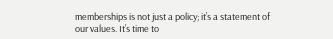memberships is not just a policy; it’s a statement of our values. It’s time to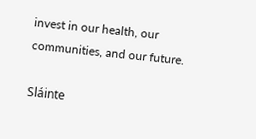invest in our health, our communities, and our future.

Sláinte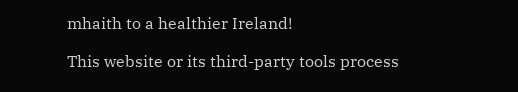mhaith to a healthier Ireland!

This website or its third-party tools process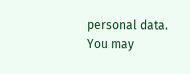personal data.
You may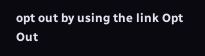opt out by using the link Opt Out